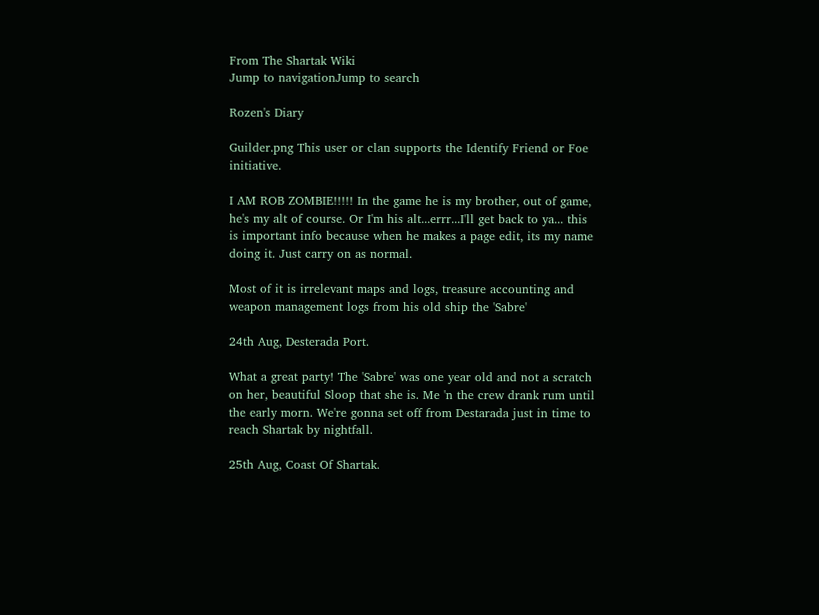From The Shartak Wiki
Jump to navigationJump to search

Rozen's Diary

Guilder.png This user or clan supports the Identify Friend or Foe initiative.

I AM ROB ZOMBIE!!!!! In the game he is my brother, out of game, he's my alt of course. Or I'm his alt...errr...I'll get back to ya... this is important info because when he makes a page edit, its my name doing it. Just carry on as normal.

Most of it is irrelevant maps and logs, treasure accounting and weapon management logs from his old ship the 'Sabre'

24th Aug, Desterada Port.

What a great party! The 'Sabre' was one year old and not a scratch on her, beautiful Sloop that she is. Me 'n the crew drank rum until the early morn. We're gonna set off from Destarada just in time to reach Shartak by nightfall.

25th Aug, Coast Of Shartak.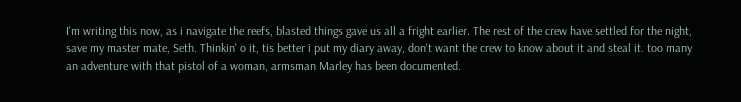I'm writing this now, as i navigate the reefs, blasted things gave us all a fright earlier. The rest of the crew have settled for the night, save my master mate, Seth. Thinkin' o it, tis better i put my diary away, don't want the crew to know about it and steal it. too many an adventure with that pistol of a woman, armsman Marley has been documented.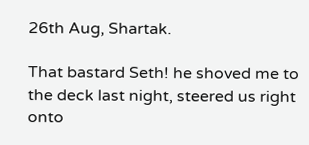26th Aug, Shartak.

That bastard Seth! he shoved me to the deck last night, steered us right onto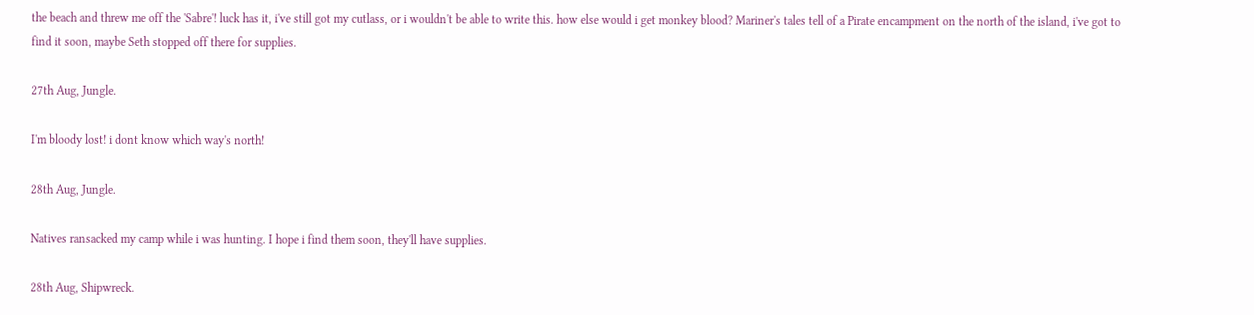the beach and threw me off the 'Sabre'! luck has it, i've still got my cutlass, or i wouldn't be able to write this. how else would i get monkey blood? Mariner's tales tell of a Pirate encampment on the north of the island, i've got to find it soon, maybe Seth stopped off there for supplies.

27th Aug, Jungle.

I'm bloody lost! i dont know which way's north!

28th Aug, Jungle.

Natives ransacked my camp while i was hunting. I hope i find them soon, they'll have supplies.

28th Aug, Shipwreck.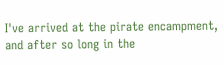I've arrived at the pirate encampment, and after so long in the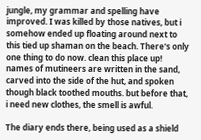jungle, my grammar and spelling have improved. I was killed by those natives, but i somehow ended up floating around next to this tied up shaman on the beach. There's only one thing to do now. clean this place up! names of mutineers are written in the sand, carved into the side of the hut, and spoken though black toothed mouths. but before that, i need new clothes, the smell is awful.

The diary ends there, being used as a shield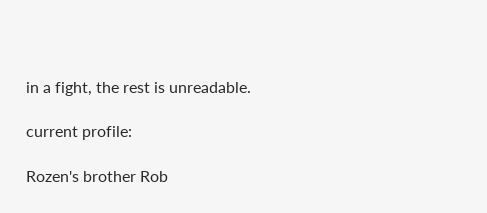in a fight, the rest is unreadable.

current profile:

Rozen's brother Rob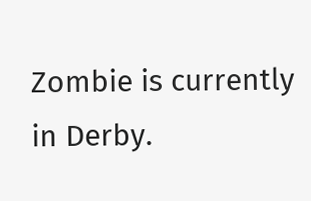Zombie is currently in Derby.